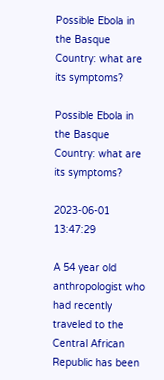Possible Ebola in the Basque Country: what are its symptoms?

Possible Ebola in the Basque Country: what are its symptoms?

2023-06-01 13:47:29

A 54 year old anthropologist who had recently traveled to the Central African Republic has been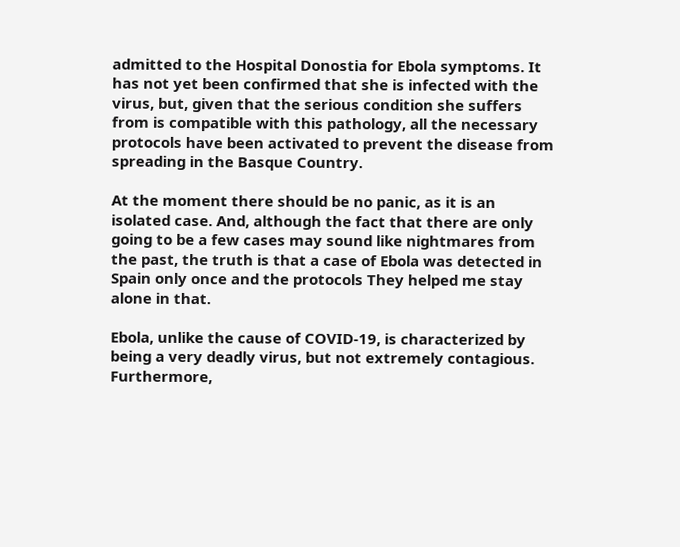admitted to the Hospital Donostia for Ebola symptoms. It has not yet been confirmed that she is infected with the virus, but, given that the serious condition she suffers from is compatible with this pathology, all the necessary protocols have been activated to prevent the disease from spreading in the Basque Country.

At the moment there should be no panic, as it is an isolated case. And, although the fact that there are only going to be a few cases may sound like nightmares from the past, the truth is that a case of Ebola was detected in Spain only once and the protocols They helped me stay alone in that.

Ebola, unlike the cause of COVID-19, is characterized by being a very deadly virus, but not extremely contagious. Furthermore,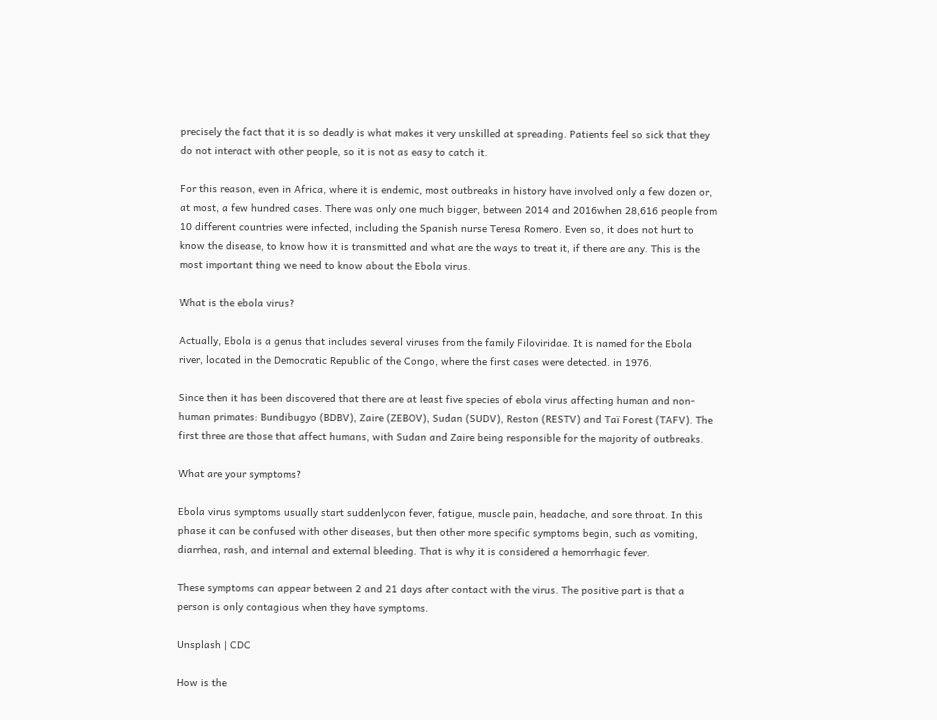precisely the fact that it is so deadly is what makes it very unskilled at spreading. Patients feel so sick that they do not interact with other people, so it is not as easy to catch it.

For this reason, even in Africa, where it is endemic, most outbreaks in history have involved only a few dozen or, at most, a few hundred cases. There was only one much bigger, between 2014 and 2016when 28,616 people from 10 different countries were infected, including the Spanish nurse Teresa Romero. Even so, it does not hurt to know the disease, to know how it is transmitted and what are the ways to treat it, if there are any. This is the most important thing we need to know about the Ebola virus.

What is the ebola virus?

Actually, Ebola is a genus that includes several viruses from the family Filoviridae. It is named for the Ebola river, located in the Democratic Republic of the Congo, where the first cases were detected. in 1976.

Since then it has been discovered that there are at least five species of ebola virus affecting human and non-human primates: Bundibugyo (BDBV), Zaire (ZEBOV), Sudan (SUDV), Reston (RESTV) and Taï Forest (TAFV). The first three are those that affect humans, with Sudan and Zaire being responsible for the majority of outbreaks.

What are your symptoms?

Ebola virus symptoms usually start suddenlycon fever, fatigue, muscle pain, headache, and sore throat. In this phase it can be confused with other diseases, but then other more specific symptoms begin, such as vomiting, diarrhea, rash, and internal and external bleeding. That is why it is considered a hemorrhagic fever.

These symptoms can appear between 2 and 21 days after contact with the virus. The positive part is that a person is only contagious when they have symptoms.

Unsplash | CDC

How is the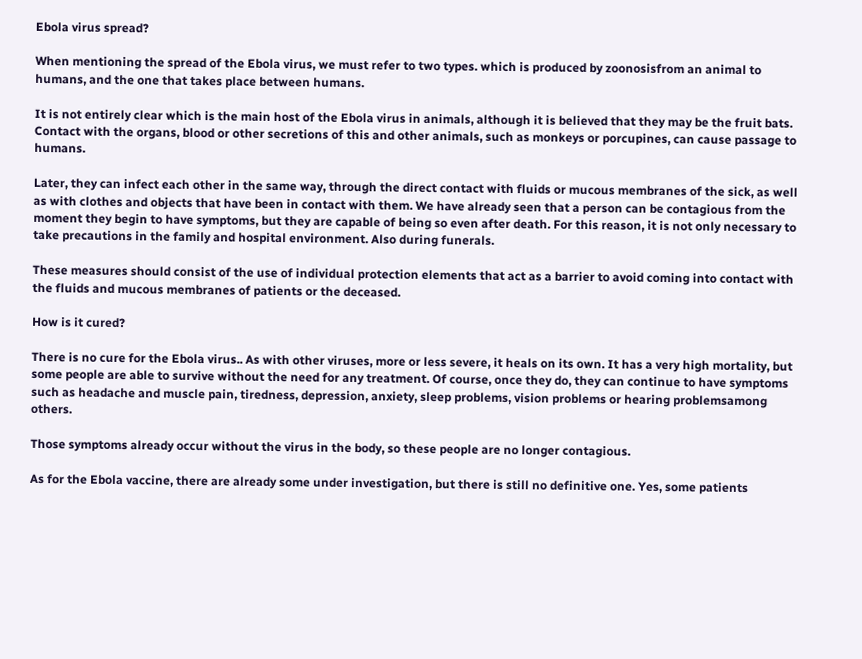Ebola virus spread?

When mentioning the spread of the Ebola virus, we must refer to two types. which is produced by zoonosisfrom an animal to humans, and the one that takes place between humans.

It is not entirely clear which is the main host of the Ebola virus in animals, although it is believed that they may be the fruit bats. Contact with the organs, blood or other secretions of this and other animals, such as monkeys or porcupines, can cause passage to humans.

Later, they can infect each other in the same way, through the direct contact with fluids or mucous membranes of the sick, as well as with clothes and objects that have been in contact with them. We have already seen that a person can be contagious from the moment they begin to have symptoms, but they are capable of being so even after death. For this reason, it is not only necessary to take precautions in the family and hospital environment. Also during funerals.

These measures should consist of the use of individual protection elements that act as a barrier to avoid coming into contact with the fluids and mucous membranes of patients or the deceased.

How is it cured?

There is no cure for the Ebola virus.. As with other viruses, more or less severe, it heals on its own. It has a very high mortality, but some people are able to survive without the need for any treatment. Of course, once they do, they can continue to have symptoms such as headache and muscle pain, tiredness, depression, anxiety, sleep problems, vision problems or hearing problemsamong others.

Those symptoms already occur without the virus in the body, so these people are no longer contagious.

As for the Ebola vaccine, there are already some under investigation, but there is still no definitive one. Yes, some patients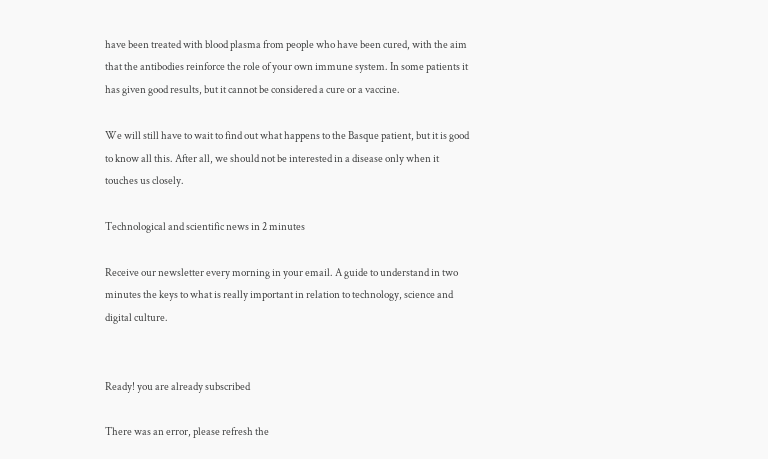have been treated with blood plasma from people who have been cured, with the aim that the antibodies reinforce the role of your own immune system. In some patients it has given good results, but it cannot be considered a cure or a vaccine.

We will still have to wait to find out what happens to the Basque patient, but it is good to know all this. After all, we should not be interested in a disease only when it touches us closely.

Technological and scientific news in 2 minutes

Receive our newsletter every morning in your email. A guide to understand in two minutes the keys to what is really important in relation to technology, science and digital culture.


Ready! you are already subscribed

There was an error, please refresh the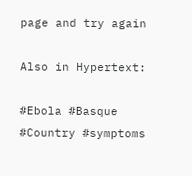page and try again

Also in Hypertext:

#Ebola #Basque #Country #symptoms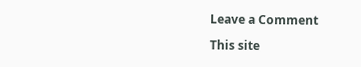Leave a Comment

This site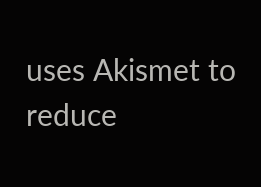uses Akismet to reduce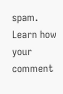spam. Learn how your comment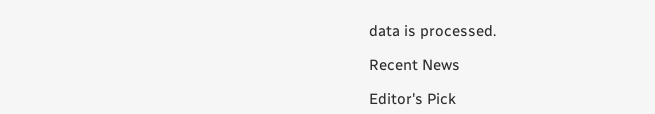data is processed.

Recent News

Editor's Pick